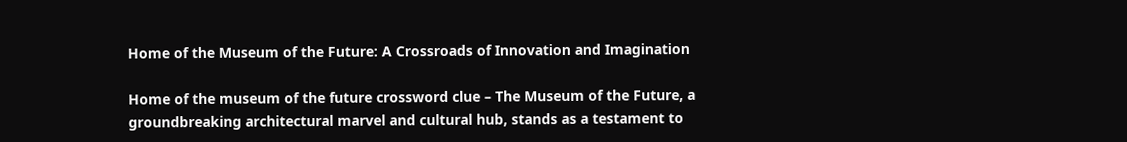Home of the Museum of the Future: A Crossroads of Innovation and Imagination

Home of the museum of the future crossword clue – The Museum of the Future, a groundbreaking architectural marvel and cultural hub, stands as a testament to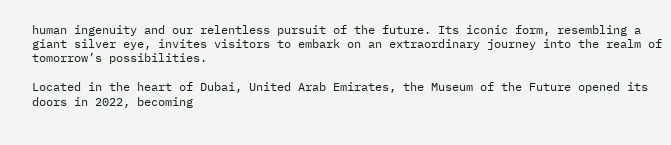human ingenuity and our relentless pursuit of the future. Its iconic form, resembling a giant silver eye, invites visitors to embark on an extraordinary journey into the realm of tomorrow’s possibilities.

Located in the heart of Dubai, United Arab Emirates, the Museum of the Future opened its doors in 2022, becoming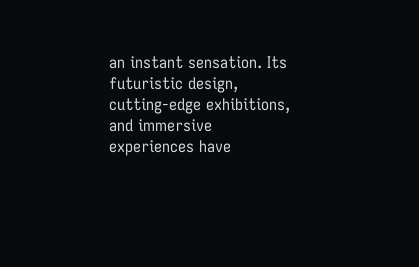an instant sensation. Its futuristic design, cutting-edge exhibitions, and immersive experiences have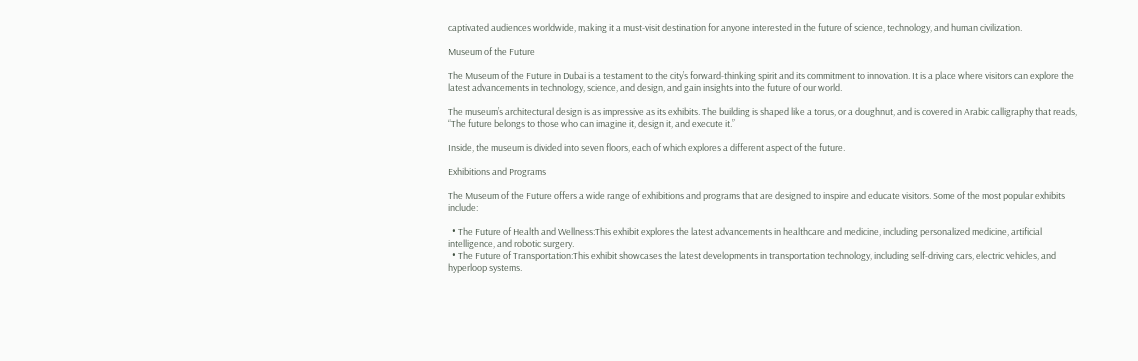captivated audiences worldwide, making it a must-visit destination for anyone interested in the future of science, technology, and human civilization.

Museum of the Future

The Museum of the Future in Dubai is a testament to the city’s forward-thinking spirit and its commitment to innovation. It is a place where visitors can explore the latest advancements in technology, science, and design, and gain insights into the future of our world.

The museum’s architectural design is as impressive as its exhibits. The building is shaped like a torus, or a doughnut, and is covered in Arabic calligraphy that reads, “The future belongs to those who can imagine it, design it, and execute it.”

Inside, the museum is divided into seven floors, each of which explores a different aspect of the future.

Exhibitions and Programs

The Museum of the Future offers a wide range of exhibitions and programs that are designed to inspire and educate visitors. Some of the most popular exhibits include:

  • The Future of Health and Wellness:This exhibit explores the latest advancements in healthcare and medicine, including personalized medicine, artificial intelligence, and robotic surgery.
  • The Future of Transportation:This exhibit showcases the latest developments in transportation technology, including self-driving cars, electric vehicles, and hyperloop systems.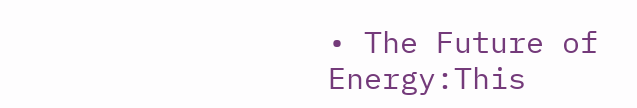• The Future of Energy:This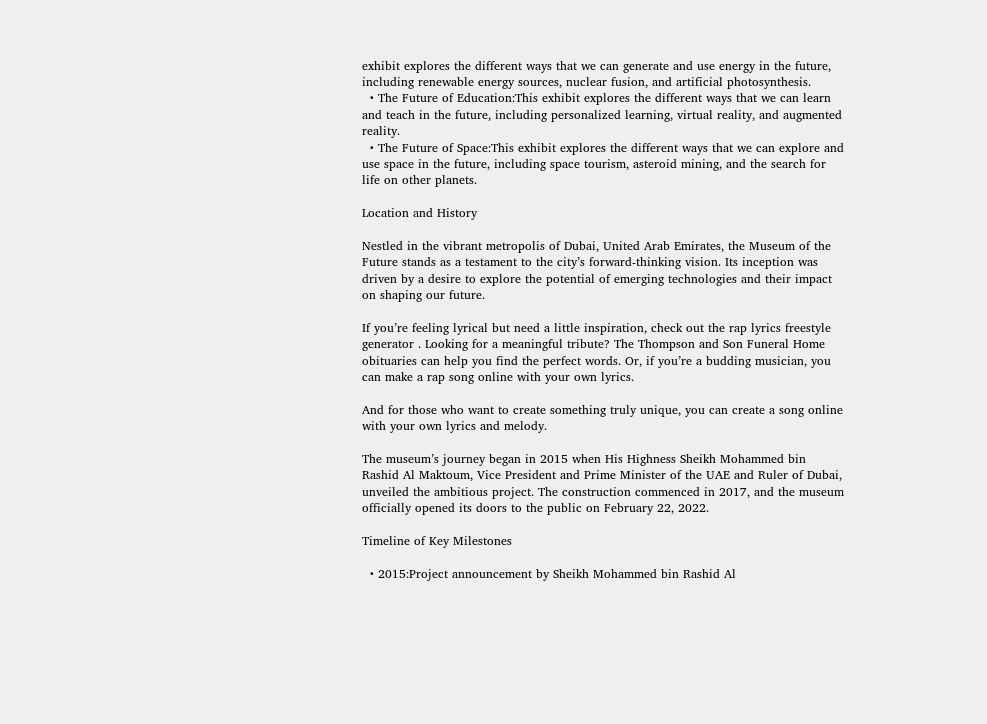exhibit explores the different ways that we can generate and use energy in the future, including renewable energy sources, nuclear fusion, and artificial photosynthesis.
  • The Future of Education:This exhibit explores the different ways that we can learn and teach in the future, including personalized learning, virtual reality, and augmented reality.
  • The Future of Space:This exhibit explores the different ways that we can explore and use space in the future, including space tourism, asteroid mining, and the search for life on other planets.

Location and History

Nestled in the vibrant metropolis of Dubai, United Arab Emirates, the Museum of the Future stands as a testament to the city’s forward-thinking vision. Its inception was driven by a desire to explore the potential of emerging technologies and their impact on shaping our future.

If you’re feeling lyrical but need a little inspiration, check out the rap lyrics freestyle generator . Looking for a meaningful tribute? The Thompson and Son Funeral Home obituaries can help you find the perfect words. Or, if you’re a budding musician, you can make a rap song online with your own lyrics.

And for those who want to create something truly unique, you can create a song online with your own lyrics and melody.

The museum’s journey began in 2015 when His Highness Sheikh Mohammed bin Rashid Al Maktoum, Vice President and Prime Minister of the UAE and Ruler of Dubai, unveiled the ambitious project. The construction commenced in 2017, and the museum officially opened its doors to the public on February 22, 2022.

Timeline of Key Milestones

  • 2015:Project announcement by Sheikh Mohammed bin Rashid Al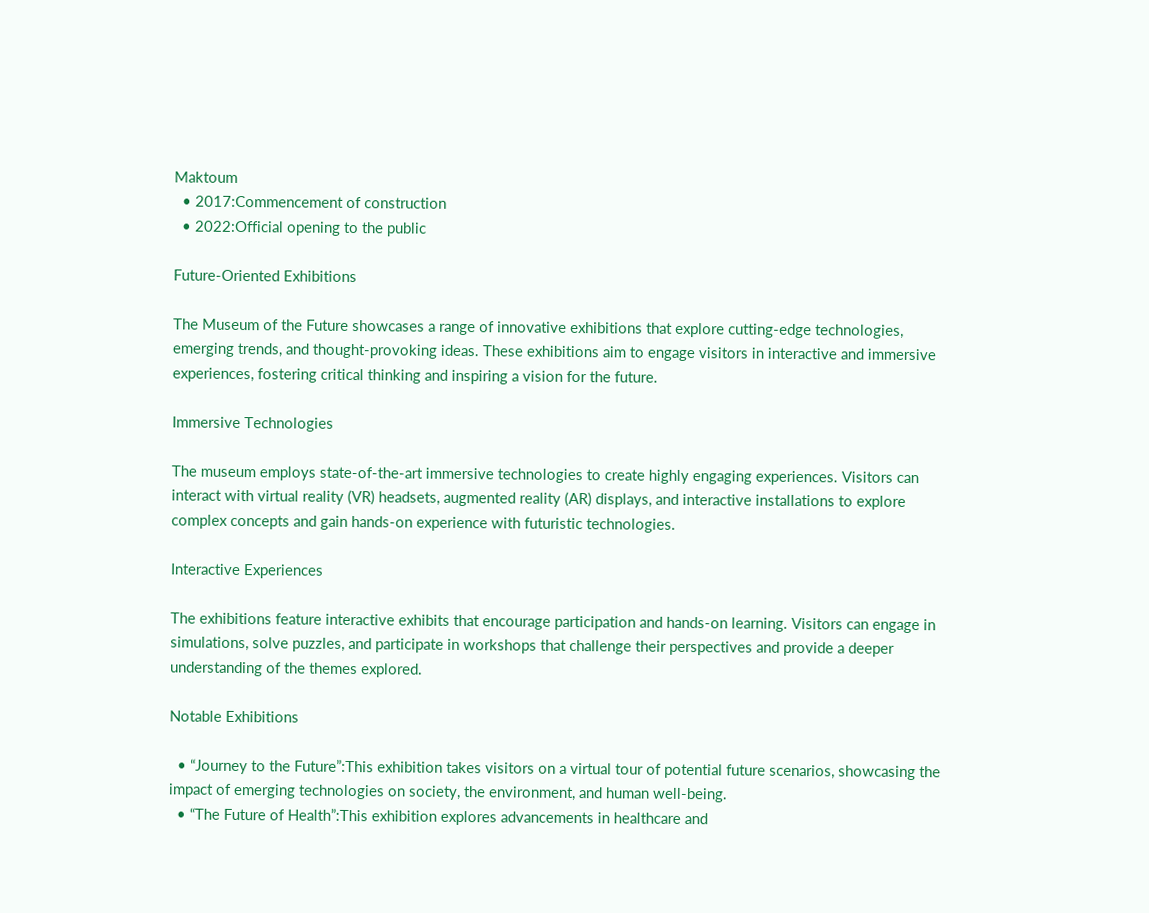Maktoum
  • 2017:Commencement of construction
  • 2022:Official opening to the public

Future-Oriented Exhibitions

The Museum of the Future showcases a range of innovative exhibitions that explore cutting-edge technologies, emerging trends, and thought-provoking ideas. These exhibitions aim to engage visitors in interactive and immersive experiences, fostering critical thinking and inspiring a vision for the future.

Immersive Technologies

The museum employs state-of-the-art immersive technologies to create highly engaging experiences. Visitors can interact with virtual reality (VR) headsets, augmented reality (AR) displays, and interactive installations to explore complex concepts and gain hands-on experience with futuristic technologies.

Interactive Experiences

The exhibitions feature interactive exhibits that encourage participation and hands-on learning. Visitors can engage in simulations, solve puzzles, and participate in workshops that challenge their perspectives and provide a deeper understanding of the themes explored.

Notable Exhibitions

  • “Journey to the Future”:This exhibition takes visitors on a virtual tour of potential future scenarios, showcasing the impact of emerging technologies on society, the environment, and human well-being.
  • “The Future of Health”:This exhibition explores advancements in healthcare and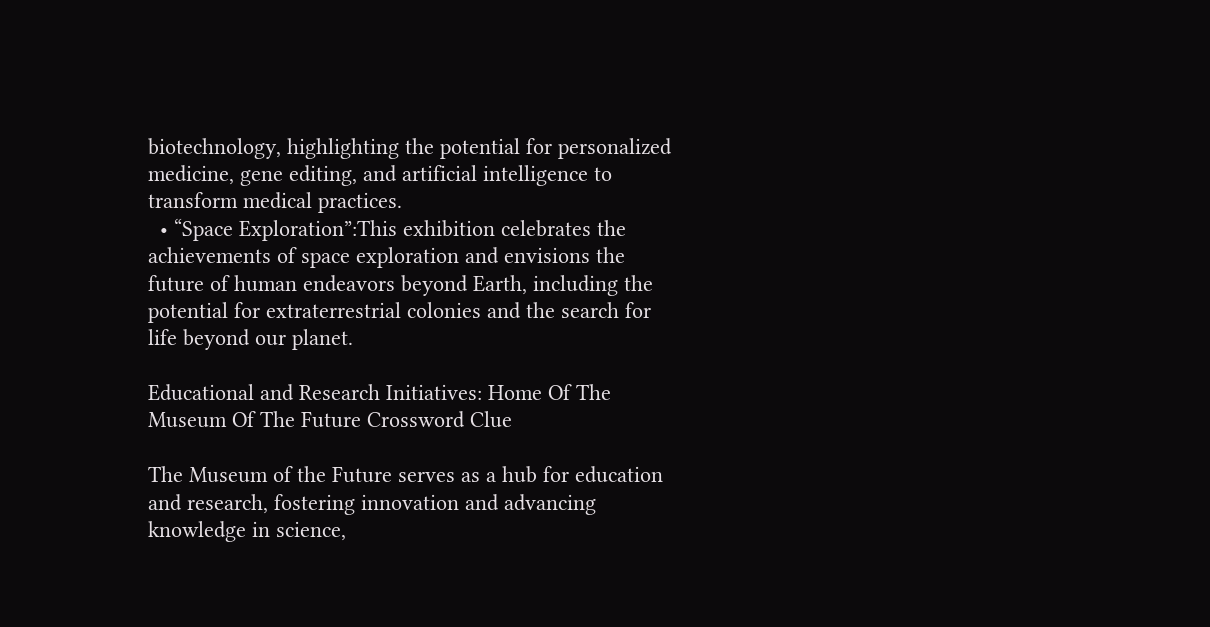biotechnology, highlighting the potential for personalized medicine, gene editing, and artificial intelligence to transform medical practices.
  • “Space Exploration”:This exhibition celebrates the achievements of space exploration and envisions the future of human endeavors beyond Earth, including the potential for extraterrestrial colonies and the search for life beyond our planet.

Educational and Research Initiatives: Home Of The Museum Of The Future Crossword Clue

The Museum of the Future serves as a hub for education and research, fostering innovation and advancing knowledge in science,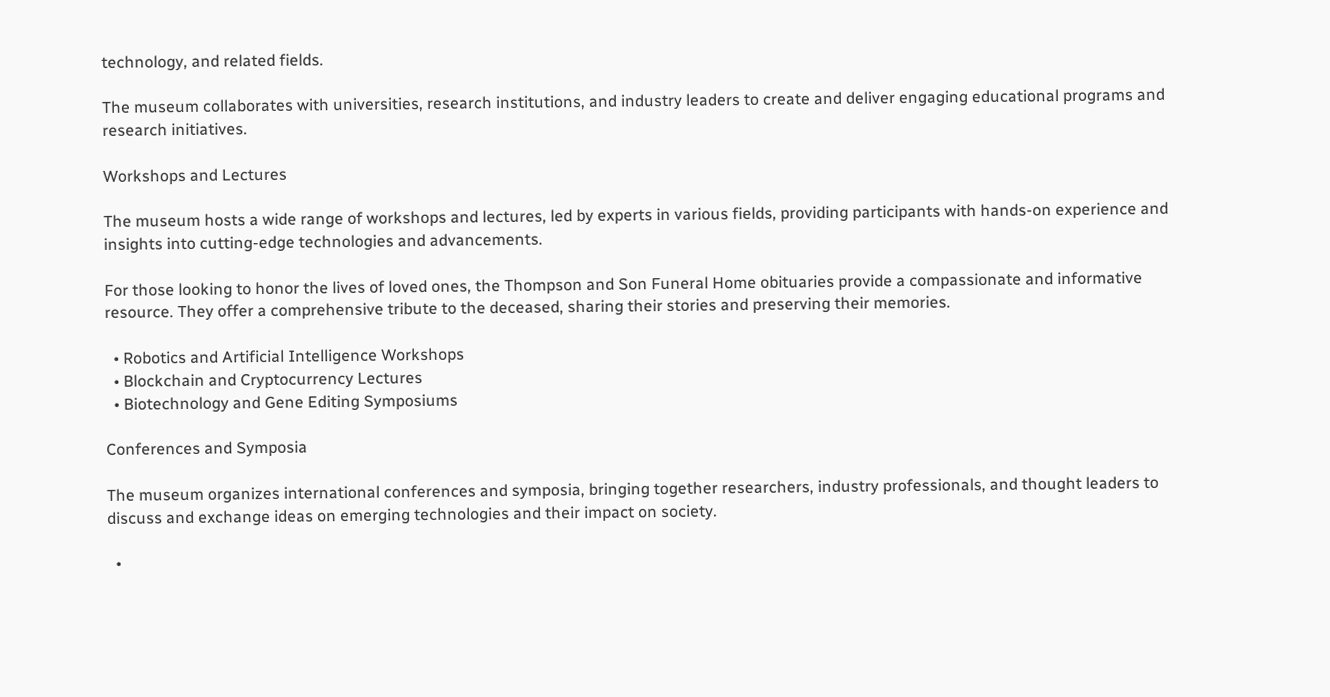technology, and related fields.

The museum collaborates with universities, research institutions, and industry leaders to create and deliver engaging educational programs and research initiatives.

Workshops and Lectures

The museum hosts a wide range of workshops and lectures, led by experts in various fields, providing participants with hands-on experience and insights into cutting-edge technologies and advancements.

For those looking to honor the lives of loved ones, the Thompson and Son Funeral Home obituaries provide a compassionate and informative resource. They offer a comprehensive tribute to the deceased, sharing their stories and preserving their memories.

  • Robotics and Artificial Intelligence Workshops
  • Blockchain and Cryptocurrency Lectures
  • Biotechnology and Gene Editing Symposiums

Conferences and Symposia

The museum organizes international conferences and symposia, bringing together researchers, industry professionals, and thought leaders to discuss and exchange ideas on emerging technologies and their impact on society.

  •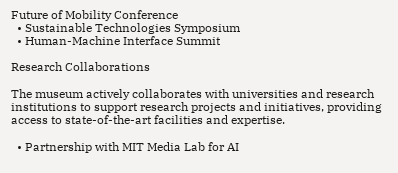Future of Mobility Conference
  • Sustainable Technologies Symposium
  • Human-Machine Interface Summit

Research Collaborations

The museum actively collaborates with universities and research institutions to support research projects and initiatives, providing access to state-of-the-art facilities and expertise.

  • Partnership with MIT Media Lab for AI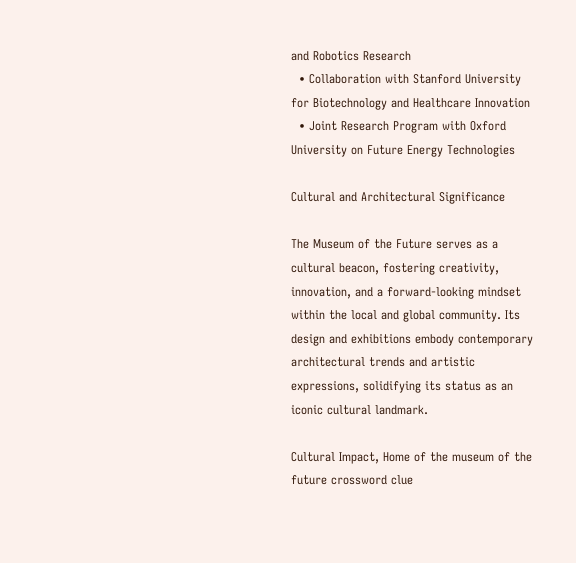and Robotics Research
  • Collaboration with Stanford University for Biotechnology and Healthcare Innovation
  • Joint Research Program with Oxford University on Future Energy Technologies

Cultural and Architectural Significance

The Museum of the Future serves as a cultural beacon, fostering creativity, innovation, and a forward-looking mindset within the local and global community. Its design and exhibitions embody contemporary architectural trends and artistic expressions, solidifying its status as an iconic cultural landmark.

Cultural Impact, Home of the museum of the future crossword clue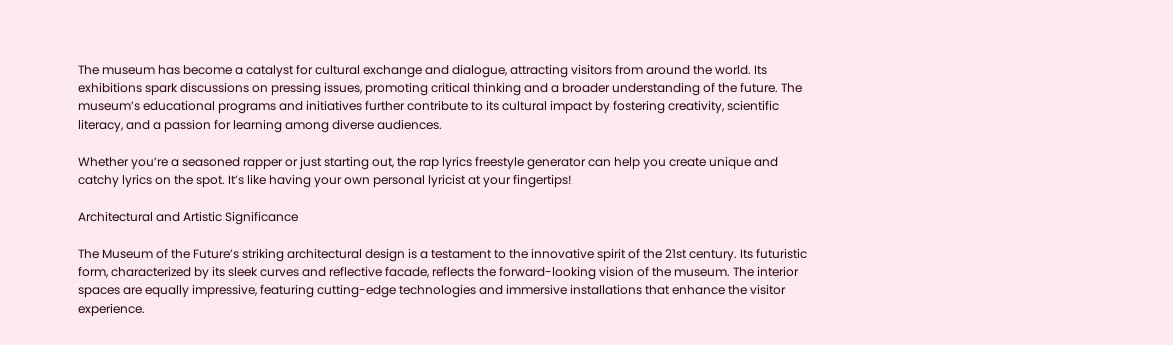The museum has become a catalyst for cultural exchange and dialogue, attracting visitors from around the world. Its exhibitions spark discussions on pressing issues, promoting critical thinking and a broader understanding of the future. The museum’s educational programs and initiatives further contribute to its cultural impact by fostering creativity, scientific literacy, and a passion for learning among diverse audiences.

Whether you’re a seasoned rapper or just starting out, the rap lyrics freestyle generator can help you create unique and catchy lyrics on the spot. It’s like having your own personal lyricist at your fingertips!

Architectural and Artistic Significance

The Museum of the Future’s striking architectural design is a testament to the innovative spirit of the 21st century. Its futuristic form, characterized by its sleek curves and reflective facade, reflects the forward-looking vision of the museum. The interior spaces are equally impressive, featuring cutting-edge technologies and immersive installations that enhance the visitor experience.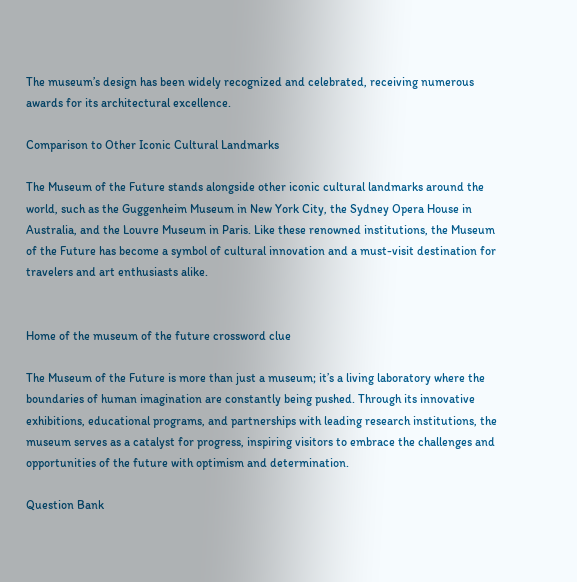The museum’s design has been widely recognized and celebrated, receiving numerous awards for its architectural excellence.

Comparison to Other Iconic Cultural Landmarks

The Museum of the Future stands alongside other iconic cultural landmarks around the world, such as the Guggenheim Museum in New York City, the Sydney Opera House in Australia, and the Louvre Museum in Paris. Like these renowned institutions, the Museum of the Future has become a symbol of cultural innovation and a must-visit destination for travelers and art enthusiasts alike.


Home of the museum of the future crossword clue

The Museum of the Future is more than just a museum; it’s a living laboratory where the boundaries of human imagination are constantly being pushed. Through its innovative exhibitions, educational programs, and partnerships with leading research institutions, the museum serves as a catalyst for progress, inspiring visitors to embrace the challenges and opportunities of the future with optimism and determination.

Question Bank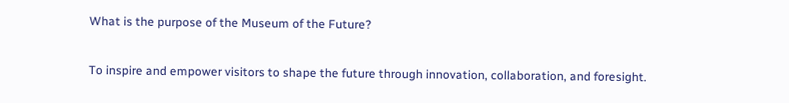What is the purpose of the Museum of the Future?

To inspire and empower visitors to shape the future through innovation, collaboration, and foresight.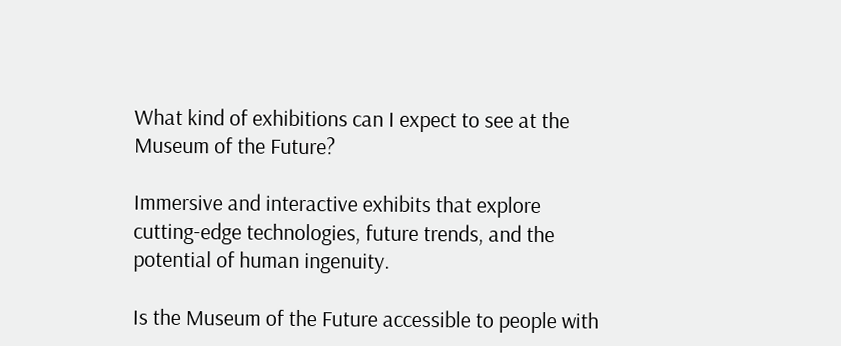What kind of exhibitions can I expect to see at the Museum of the Future?

Immersive and interactive exhibits that explore cutting-edge technologies, future trends, and the potential of human ingenuity.

Is the Museum of the Future accessible to people with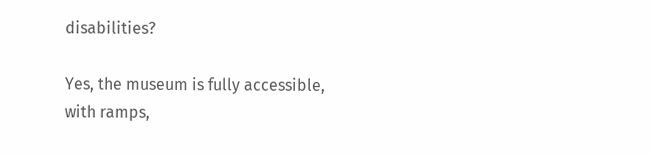disabilities?

Yes, the museum is fully accessible, with ramps,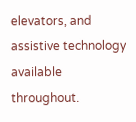elevators, and assistive technology available throughout.